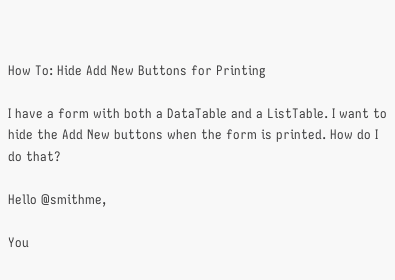How To: Hide Add New Buttons for Printing

I have a form with both a DataTable and a ListTable. I want to hide the Add New buttons when the form is printed. How do I do that?

Hello @smithme,

You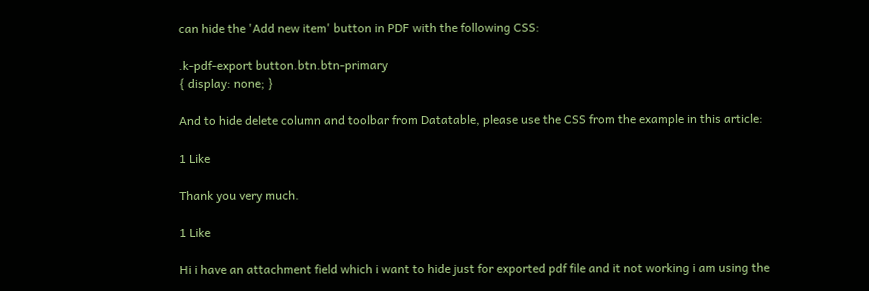can hide the 'Add new item' button in PDF with the following CSS:

.k-pdf-export button.btn.btn-primary
{ display: none; }

And to hide delete column and toolbar from Datatable, please use the CSS from the example in this article:

1 Like

Thank you very much.

1 Like

Hi i have an attachment field which i want to hide just for exported pdf file and it not working i am using the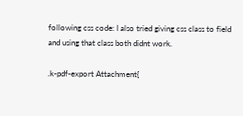following css code: I also tried giving css class to field and using that class both didnt work.

.k-pdf-export Attachment{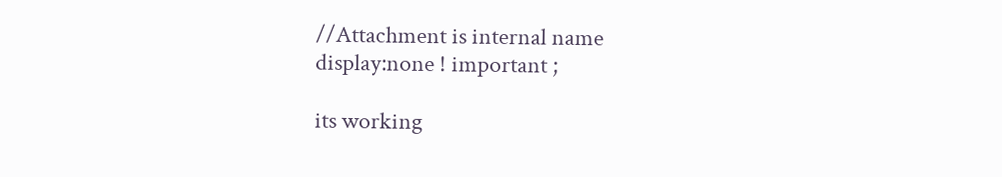//Attachment is internal name
display:none ! important ;

its working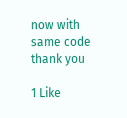now with same code thank you

1 Like